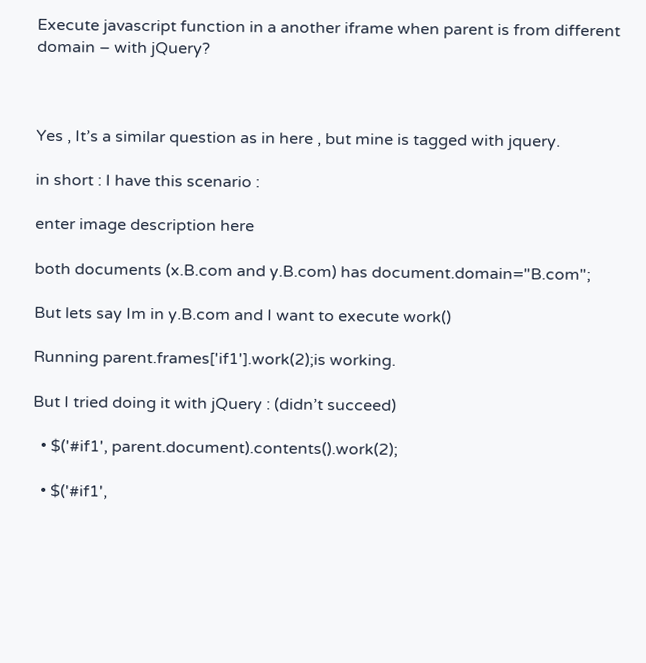Execute javascript function in a another iframe when parent is from different domain – with jQuery?



Yes , It’s a similar question as in here , but mine is tagged with jquery.

in short : I have this scenario :

enter image description here

both documents (x.B.com and y.B.com) has document.domain="B.com";

But lets say Im in y.B.com and I want to execute work()

Running parent.frames['if1'].work(2);is working.

But I tried doing it with jQuery : (didn’t succeed)

  • $('#if1', parent.document).contents().work(2);

  • $('#if1',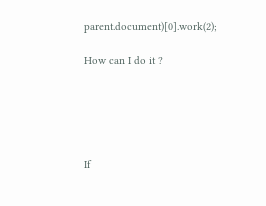parent.document)[0].work(2);

How can I do it ?





If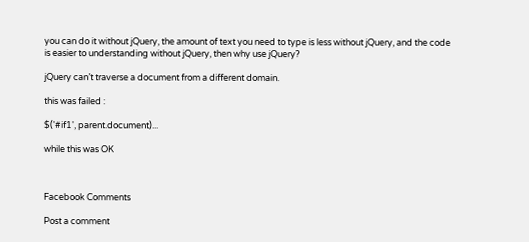you can do it without jQuery, the amount of text you need to type is less without jQuery, and the code is easier to understanding without jQuery, then why use jQuery?

jQuery can’t traverse a document from a different domain.

this was failed :

$('#if1', parent.document)...

while this was OK



Facebook Comments

Post a comment